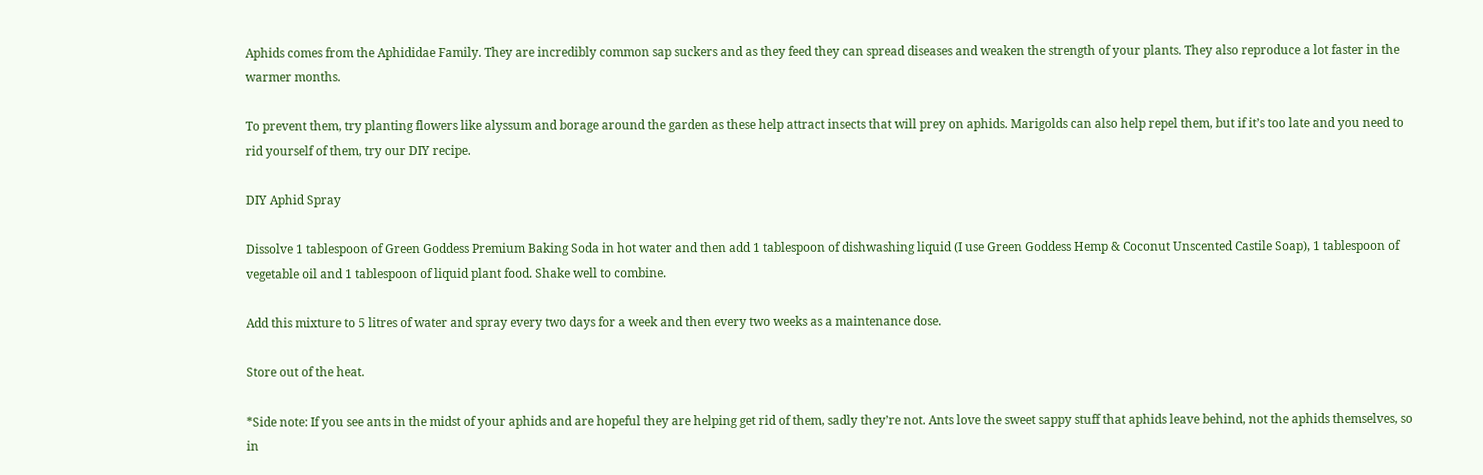Aphids comes from the Aphididae Family. They are incredibly common sap suckers and as they feed they can spread diseases and weaken the strength of your plants. They also reproduce a lot faster in the warmer months.

To prevent them, try planting flowers like alyssum and borage around the garden as these help attract insects that will prey on aphids. Marigolds can also help repel them, but if it’s too late and you need to rid yourself of them, try our DIY recipe.

DIY Aphid Spray

Dissolve 1 tablespoon of Green Goddess Premium Baking Soda in hot water and then add 1 tablespoon of dishwashing liquid (I use Green Goddess Hemp & Coconut Unscented Castile Soap), 1 tablespoon of vegetable oil and 1 tablespoon of liquid plant food. Shake well to combine.

Add this mixture to 5 litres of water and spray every two days for a week and then every two weeks as a maintenance dose.

Store out of the heat.

*Side note: If you see ants in the midst of your aphids and are hopeful they are helping get rid of them, sadly they’re not. Ants love the sweet sappy stuff that aphids leave behind, not the aphids themselves, so in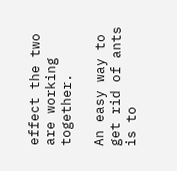effect the two are working together.

An easy way to get rid of ants is to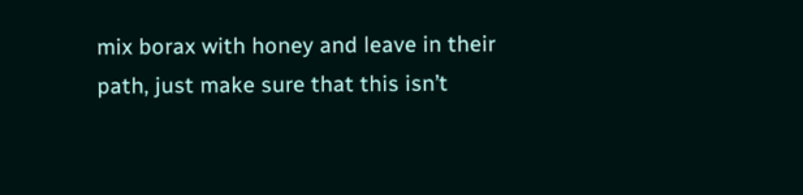mix borax with honey and leave in their path, just make sure that this isn’t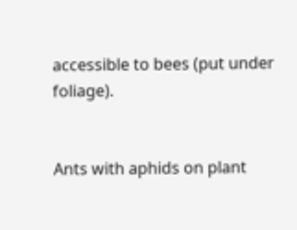accessible to bees (put under foliage).


Ants with aphids on plant